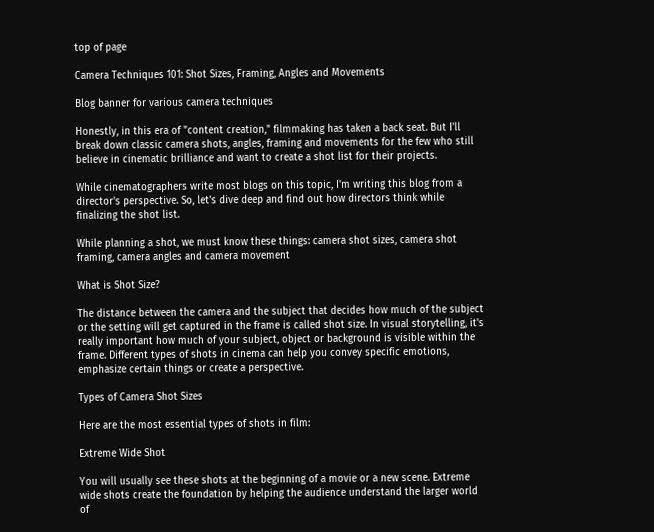top of page

Camera Techniques 101: Shot Sizes, Framing, Angles and Movements

Blog banner for various camera techniques

Honestly, in this era of "content creation," filmmaking has taken a back seat. But I'll break down classic camera shots, angles, framing and movements for the few who still believe in cinematic brilliance and want to create a shot list for their projects.

While cinematographers write most blogs on this topic, I'm writing this blog from a director's perspective. So, let's dive deep and find out how directors think while finalizing the shot list.

While planning a shot, we must know these things: camera shot sizes, camera shot framing, camera angles and camera movement

What is Shot Size?

The distance between the camera and the subject that decides how much of the subject or the setting will get captured in the frame is called shot size. In visual storytelling, it's really important how much of your subject, object or background is visible within the frame. Different types of shots in cinema can help you convey specific emotions, emphasize certain things or create a perspective.

Types of Camera Shot Sizes

Here are the most essential types of shots in film:

Extreme Wide Shot

You will usually see these shots at the beginning of a movie or a new scene. Extreme wide shots create the foundation by helping the audience understand the larger world of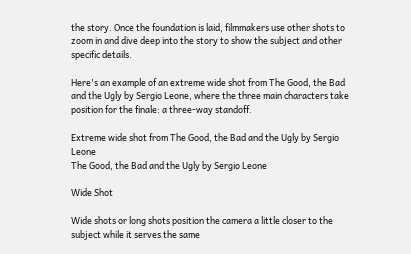the story. Once the foundation is laid, filmmakers use other shots to zoom in and dive deep into the story to show the subject and other specific details.

Here's an example of an extreme wide shot from The Good, the Bad and the Ugly by Sergio Leone, where the three main characters take position for the finale: a three-way standoff.

Extreme wide shot from The Good, the Bad and the Ugly by Sergio Leone
The Good, the Bad and the Ugly by Sergio Leone

Wide Shot

Wide shots or long shots position the camera a little closer to the subject while it serves the same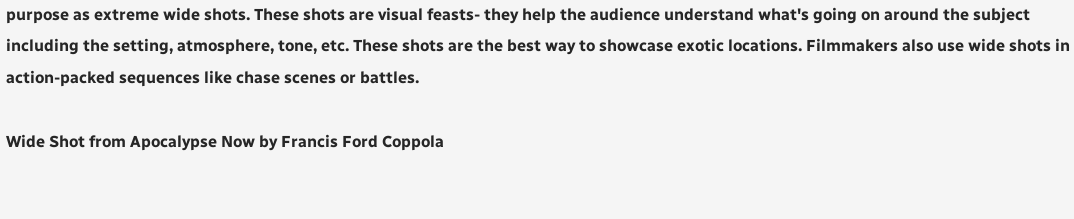purpose as extreme wide shots. These shots are visual feasts- they help the audience understand what's going on around the subject including the setting, atmosphere, tone, etc. These shots are the best way to showcase exotic locations. Filmmakers also use wide shots in action-packed sequences like chase scenes or battles.

Wide Shot from Apocalypse Now by Francis Ford Coppola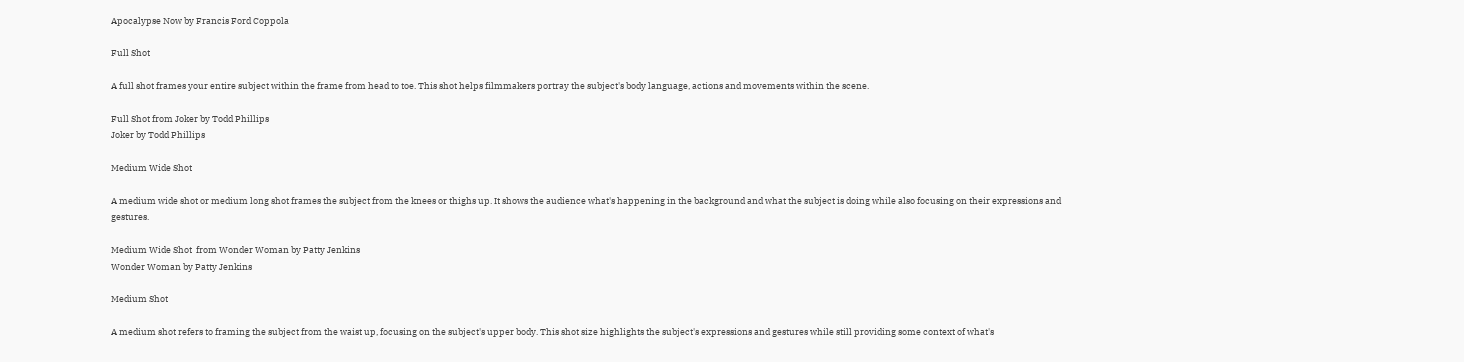Apocalypse Now by Francis Ford Coppola

Full Shot

A full shot frames your entire subject within the frame from head to toe. This shot helps filmmakers portray the subject's body language, actions and movements within the scene.

Full Shot from Joker by Todd Phillips
Joker by Todd Phillips

Medium Wide Shot

A medium wide shot or medium long shot frames the subject from the knees or thighs up. It shows the audience what's happening in the background and what the subject is doing while also focusing on their expressions and gestures.

Medium Wide Shot  from Wonder Woman by Patty Jenkins
Wonder Woman by Patty Jenkins

Medium Shot

A medium shot refers to framing the subject from the waist up, focusing on the subject's upper body. This shot size highlights the subject's expressions and gestures while still providing some context of what's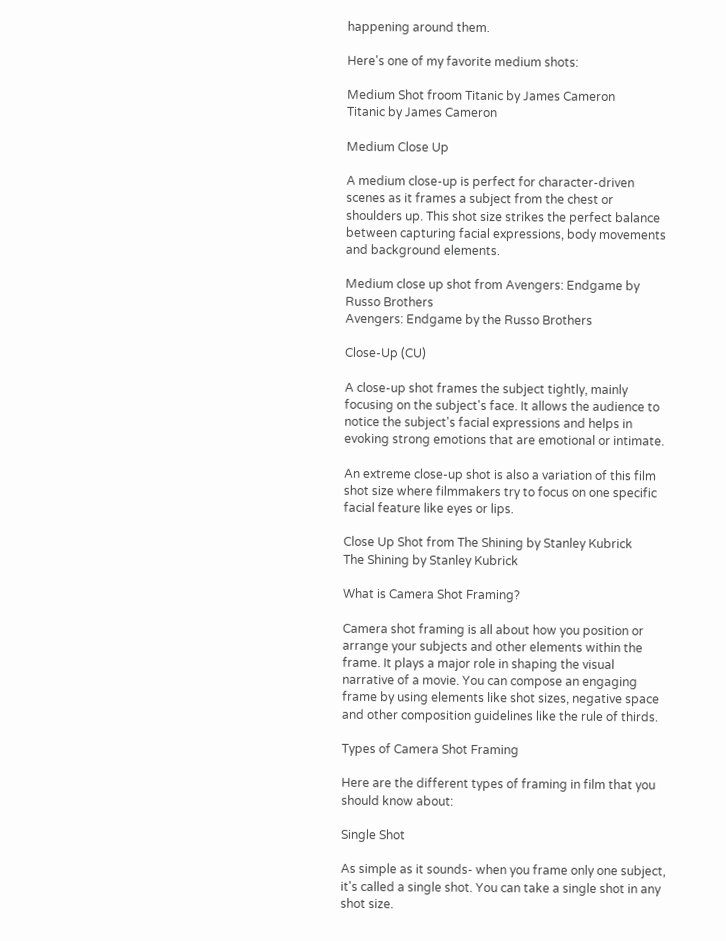happening around them.

Here's one of my favorite medium shots:

Medium Shot froom Titanic by James Cameron
Titanic by James Cameron

Medium Close Up

A medium close-up is perfect for character-driven scenes as it frames a subject from the chest or shoulders up. This shot size strikes the perfect balance between capturing facial expressions, body movements and background elements.

Medium close up shot from Avengers: Endgame by Russo Brothers
Avengers: Endgame by the Russo Brothers

Close-Up (CU)

A close-up shot frames the subject tightly, mainly focusing on the subject's face. It allows the audience to notice the subject's facial expressions and helps in evoking strong emotions that are emotional or intimate.

An extreme close-up shot is also a variation of this film shot size where filmmakers try to focus on one specific facial feature like eyes or lips.

Close Up Shot from The Shining by Stanley Kubrick
The Shining by Stanley Kubrick

What is Camera Shot Framing?

Camera shot framing is all about how you position or arrange your subjects and other elements within the frame. It plays a major role in shaping the visual narrative of a movie. You can compose an engaging frame by using elements like shot sizes, negative space and other composition guidelines like the rule of thirds.

Types of Camera Shot Framing

Here are the different types of framing in film that you should know about:

Single Shot

As simple as it sounds- when you frame only one subject, it's called a single shot. You can take a single shot in any shot size.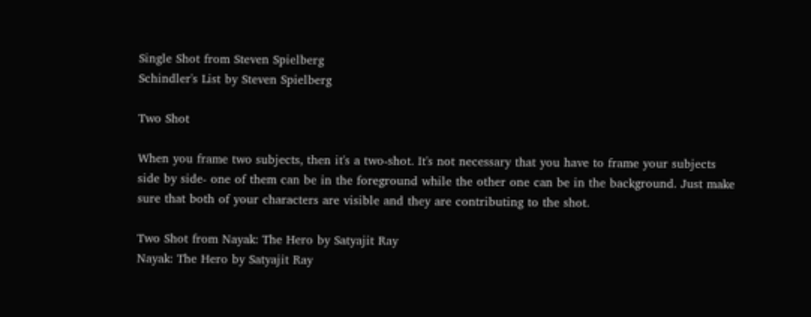Single Shot from Steven Spielberg
Schindler's List by Steven Spielberg

Two Shot

When you frame two subjects, then it's a two-shot. It's not necessary that you have to frame your subjects side by side- one of them can be in the foreground while the other one can be in the background. Just make sure that both of your characters are visible and they are contributing to the shot.

Two Shot from Nayak: The Hero by Satyajit Ray
Nayak: The Hero by Satyajit Ray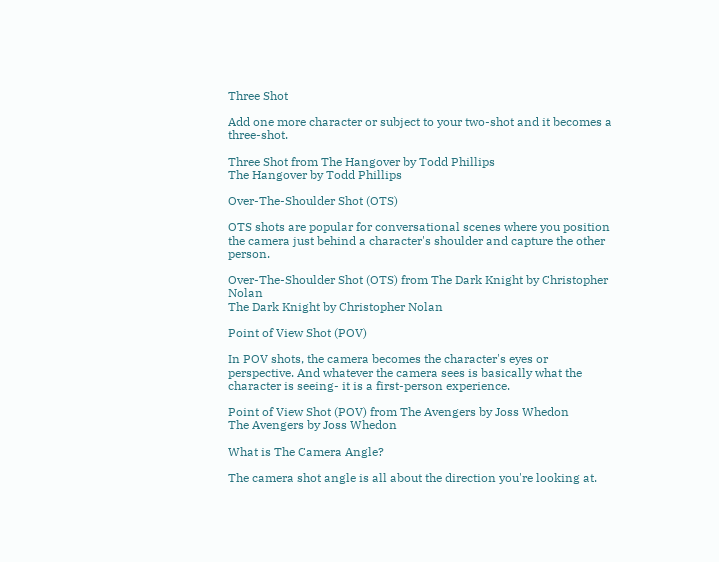Three Shot

Add one more character or subject to your two-shot and it becomes a three-shot.

Three Shot from The Hangover by Todd Phillips
The Hangover by Todd Phillips

Over-The-Shoulder Shot (OTS)

OTS shots are popular for conversational scenes where you position the camera just behind a character's shoulder and capture the other person.

Over-The-Shoulder Shot (OTS) from The Dark Knight by Christopher Nolan
The Dark Knight by Christopher Nolan

Point of View Shot (POV)

In POV shots, the camera becomes the character's eyes or perspective. And whatever the camera sees is basically what the character is seeing- it is a first-person experience.

Point of View Shot (POV) from The Avengers by Joss Whedon
The Avengers by Joss Whedon

What is The Camera Angle?

The camera shot angle is all about the direction you're looking at.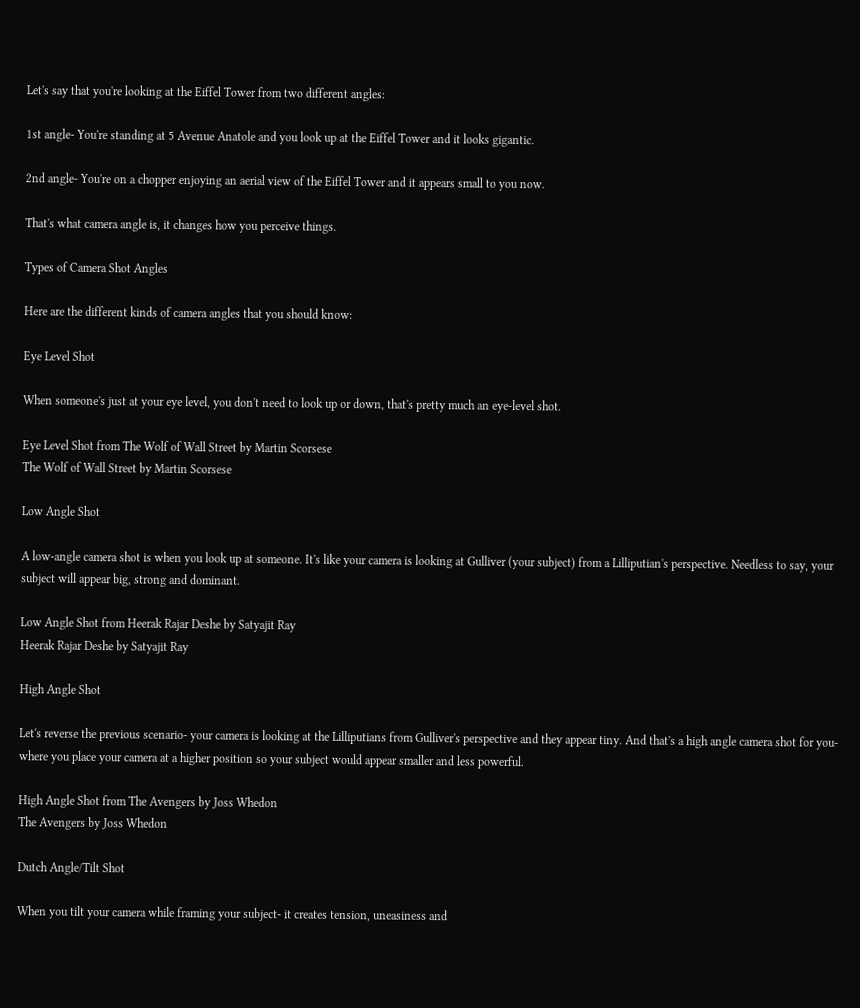Let's say that you're looking at the Eiffel Tower from two different angles:

1st angle- You're standing at 5 Avenue Anatole and you look up at the Eiffel Tower and it looks gigantic.

2nd angle- You're on a chopper enjoying an aerial view of the Eiffel Tower and it appears small to you now.

That's what camera angle is, it changes how you perceive things.

Types of Camera Shot Angles

Here are the different kinds of camera angles that you should know:

Eye Level Shot

When someone's just at your eye level, you don't need to look up or down, that's pretty much an eye-level shot.

Eye Level Shot from The Wolf of Wall Street by Martin Scorsese
The Wolf of Wall Street by Martin Scorsese

Low Angle Shot

A low-angle camera shot is when you look up at someone. It's like your camera is looking at Gulliver (your subject) from a Lilliputian's perspective. Needless to say, your subject will appear big, strong and dominant.

Low Angle Shot from Heerak Rajar Deshe by Satyajit Ray
Heerak Rajar Deshe by Satyajit Ray

High Angle Shot

Let's reverse the previous scenario- your camera is looking at the Lilliputians from Gulliver's perspective and they appear tiny. And that's a high angle camera shot for you- where you place your camera at a higher position so your subject would appear smaller and less powerful.

High Angle Shot from The Avengers by Joss Whedon
The Avengers by Joss Whedon

Dutch Angle/Tilt Shot

When you tilt your camera while framing your subject- it creates tension, uneasiness and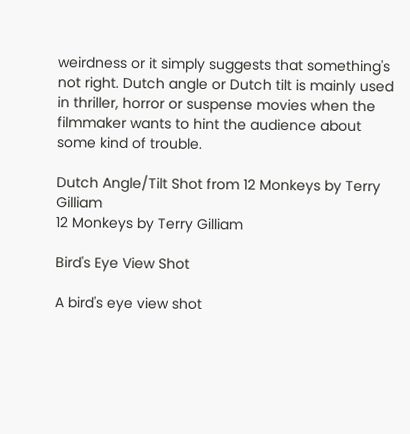weirdness or it simply suggests that something's not right. Dutch angle or Dutch tilt is mainly used in thriller, horror or suspense movies when the filmmaker wants to hint the audience about some kind of trouble.

Dutch Angle/Tilt Shot from 12 Monkeys by Terry Gilliam
12 Monkeys by Terry Gilliam

Bird's Eye View Shot

A bird's eye view shot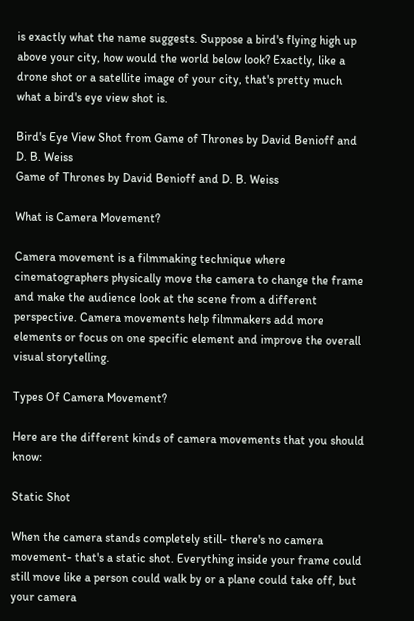is exactly what the name suggests. Suppose a bird's flying high up above your city, how would the world below look? Exactly, like a drone shot or a satellite image of your city, that's pretty much what a bird's eye view shot is.

Bird's Eye View Shot from Game of Thrones by David Benioff and D. B. Weiss
Game of Thrones by David Benioff and D. B. Weiss

What is Camera Movement?

Camera movement is a filmmaking technique where cinematographers physically move the camera to change the frame and make the audience look at the scene from a different perspective. Camera movements help filmmakers add more elements or focus on one specific element and improve the overall visual storytelling.

Types Of Camera Movement?

Here are the different kinds of camera movements that you should know:

Static Shot

When the camera stands completely still- there's no camera movement- that's a static shot. Everything inside your frame could still move like a person could walk by or a plane could take off, but your camera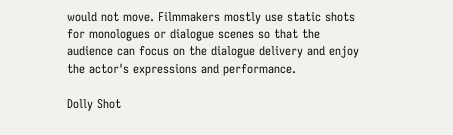would not move. Filmmakers mostly use static shots for monologues or dialogue scenes so that the audience can focus on the dialogue delivery and enjoy the actor's expressions and performance.

Dolly Shot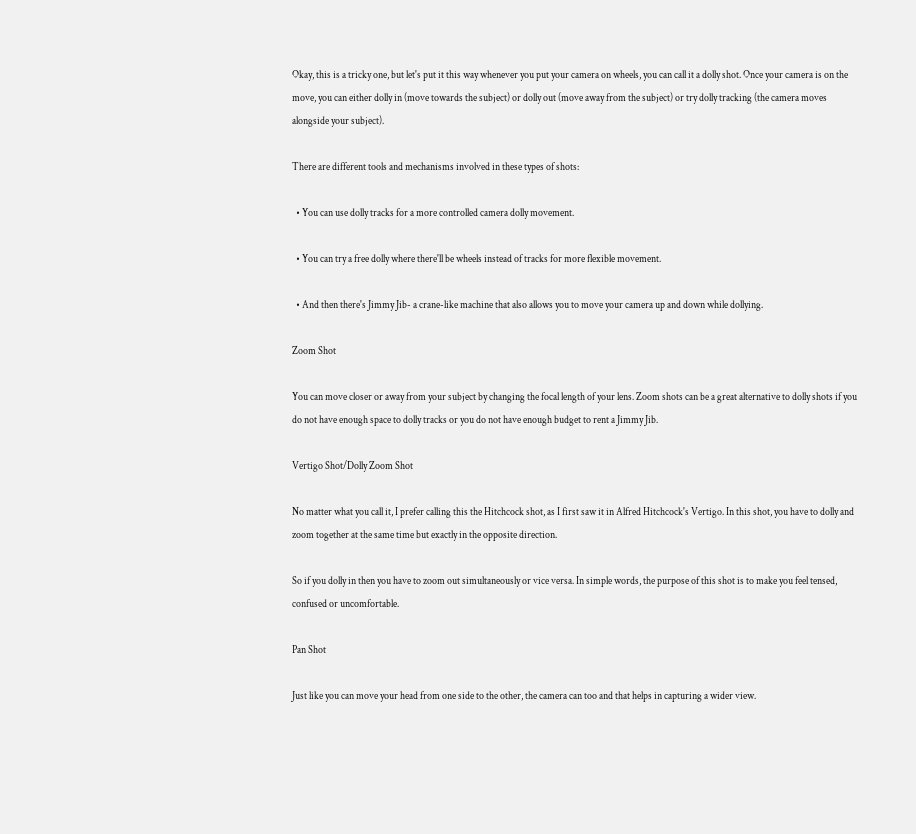Okay, this is a tricky one, but let's put it this way whenever you put your camera on wheels, you can call it a dolly shot. Once your camera is on the move, you can either dolly in (move towards the subject) or dolly out (move away from the subject) or try dolly tracking (the camera moves alongside your subject).

There are different tools and mechanisms involved in these types of shots:

  • You can use dolly tracks for a more controlled camera dolly movement.

  • You can try a free dolly where there'll be wheels instead of tracks for more flexible movement.

  • And then there's Jimmy Jib- a crane-like machine that also allows you to move your camera up and down while dollying.

Zoom Shot

You can move closer or away from your subject by changing the focal length of your lens. Zoom shots can be a great alternative to dolly shots if you do not have enough space to dolly tracks or you do not have enough budget to rent a Jimmy Jib.

Vertigo Shot/Dolly Zoom Shot

No matter what you call it, I prefer calling this the Hitchcock shot, as I first saw it in Alfred Hitchcock's Vertigo. In this shot, you have to dolly and zoom together at the same time but exactly in the opposite direction.

So if you dolly in then you have to zoom out simultaneously or vice versa. In simple words, the purpose of this shot is to make you feel tensed, confused or uncomfortable.

Pan Shot

Just like you can move your head from one side to the other, the camera can too and that helps in capturing a wider view.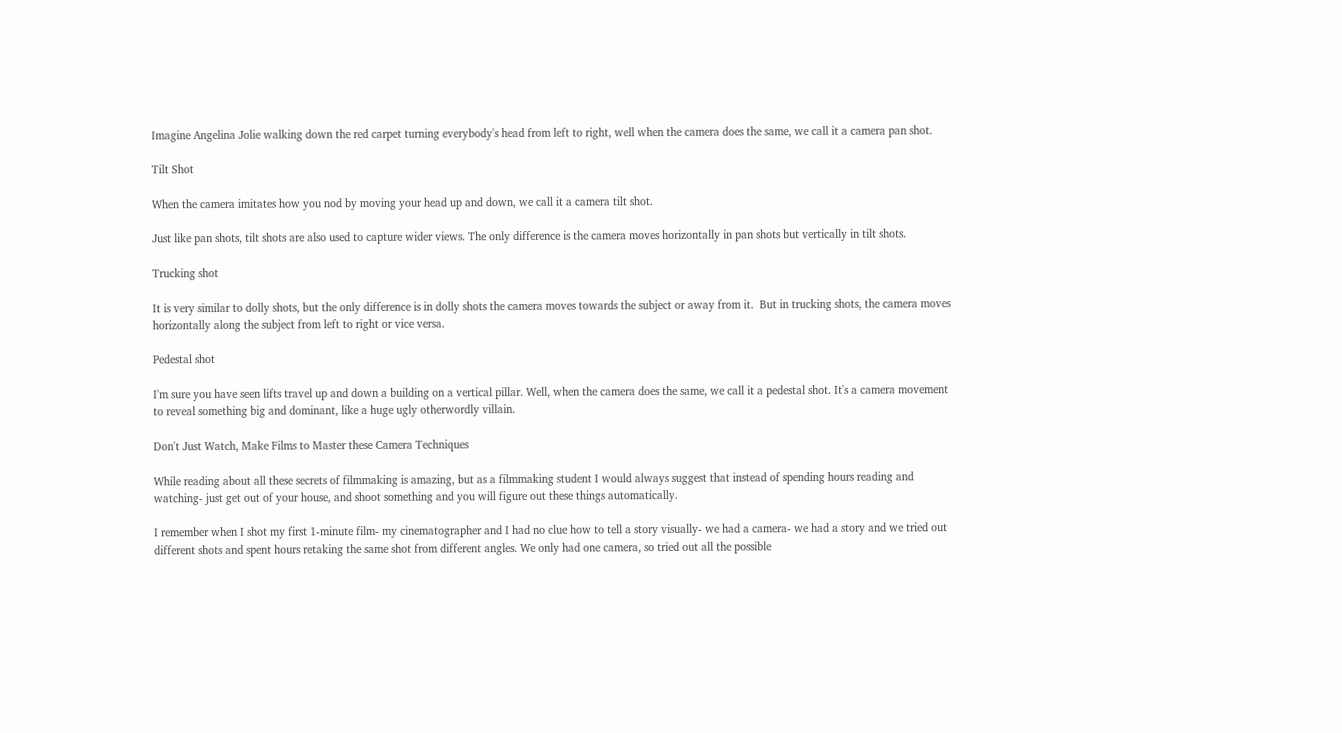Imagine Angelina Jolie walking down the red carpet turning everybody's head from left to right, well when the camera does the same, we call it a camera pan shot.

Tilt Shot

When the camera imitates how you nod by moving your head up and down, we call it a camera tilt shot.

Just like pan shots, tilt shots are also used to capture wider views. The only difference is the camera moves horizontally in pan shots but vertically in tilt shots.

Trucking shot

It is very similar to dolly shots, but the only difference is in dolly shots the camera moves towards the subject or away from it.  But in trucking shots, the camera moves horizontally along the subject from left to right or vice versa.

Pedestal shot

I'm sure you have seen lifts travel up and down a building on a vertical pillar. Well, when the camera does the same, we call it a pedestal shot. It's a camera movement to reveal something big and dominant, like a huge ugly otherwordly villain.

Don't Just Watch, Make Films to Master these Camera Techniques

While reading about all these secrets of filmmaking is amazing, but as a filmmaking student I would always suggest that instead of spending hours reading and watching- just get out of your house, and shoot something and you will figure out these things automatically.

I remember when I shot my first 1-minute film- my cinematographer and I had no clue how to tell a story visually- we had a camera- we had a story and we tried out different shots and spent hours retaking the same shot from different angles. We only had one camera, so tried out all the possible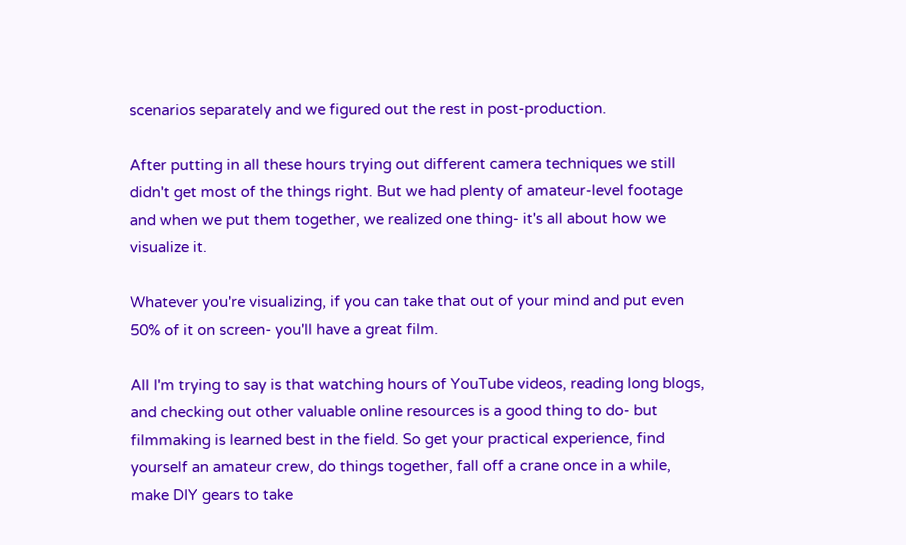scenarios separately and we figured out the rest in post-production.

After putting in all these hours trying out different camera techniques we still didn't get most of the things right. But we had plenty of amateur-level footage and when we put them together, we realized one thing- it's all about how we visualize it.

Whatever you're visualizing, if you can take that out of your mind and put even 50% of it on screen- you'll have a great film.

All I'm trying to say is that watching hours of YouTube videos, reading long blogs, and checking out other valuable online resources is a good thing to do- but filmmaking is learned best in the field. So get your practical experience, find yourself an amateur crew, do things together, fall off a crane once in a while, make DIY gears to take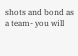shots and bond as a team- you will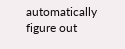automatically figure out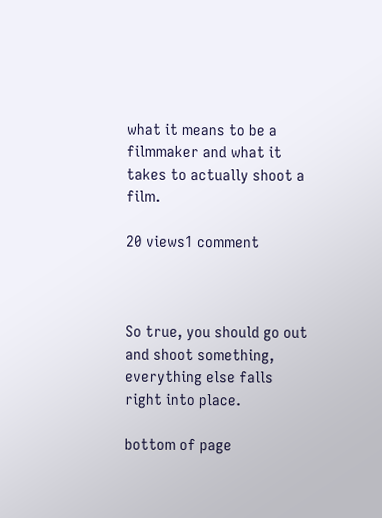what it means to be a filmmaker and what it takes to actually shoot a film.

20 views1 comment



So true, you should go out and shoot something, everything else falls right into place.

bottom of page